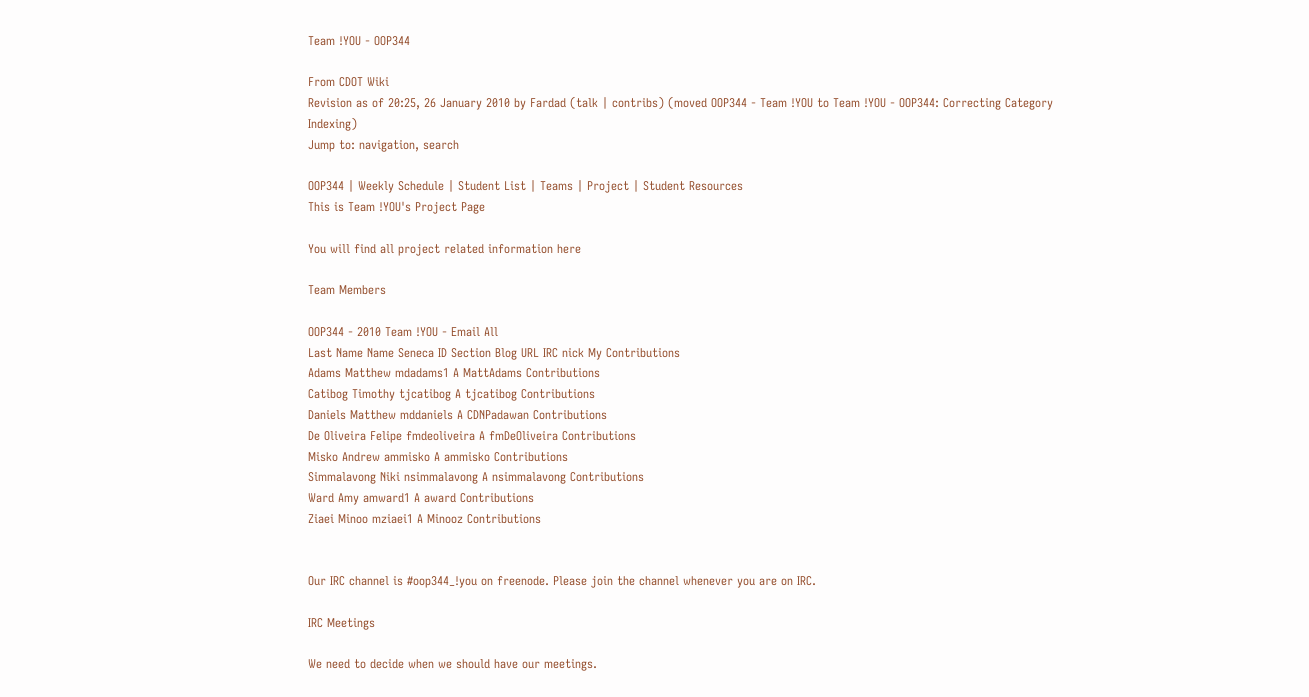Team !YOU - OOP344

From CDOT Wiki
Revision as of 20:25, 26 January 2010 by Fardad (talk | contribs) (moved OOP344 - Team !YOU to Team !YOU - OOP344: Correcting Category Indexing)
Jump to: navigation, search

OOP344 | Weekly Schedule | Student List | Teams | Project | Student Resources
This is Team !YOU's Project Page

You will find all project related information here

Team Members

OOP344 - 2010 Team !YOU - Email All
Last Name Name Seneca ID Section Blog URL IRC nick My Contributions
Adams Matthew mdadams1 A MattAdams Contributions
Catibog Timothy tjcatibog A tjcatibog Contributions
Daniels Matthew mddaniels A CDNPadawan Contributions
De Oliveira Felipe fmdeoliveira A fmDeOliveira Contributions
Misko Andrew ammisko A ammisko Contributions
Simmalavong Niki nsimmalavong A nsimmalavong Contributions
Ward Amy amward1 A award Contributions
Ziaei Minoo mziaei1 A Minooz Contributions


Our IRC channel is #oop344_!you on freenode. Please join the channel whenever you are on IRC.

IRC Meetings

We need to decide when we should have our meetings.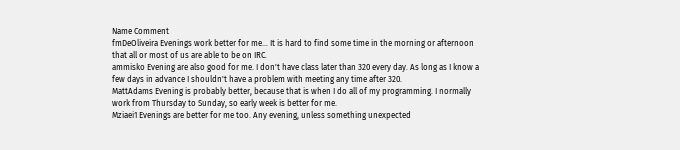Name Comment
fmDeOliveira Evenings work better for me... It is hard to find some time in the morning or afternoon that all or most of us are able to be on IRC.
ammisko Evening are also good for me. I don't have class later than 320 every day. As long as I know a few days in advance I shouldn't have a problem with meeting any time after 320.
MattAdams Evening is probably better, because that is when I do all of my programming. I normally work from Thursday to Sunday, so early week is better for me.
Mziaei1 Evenings are better for me too. Any evening, unless something unexpected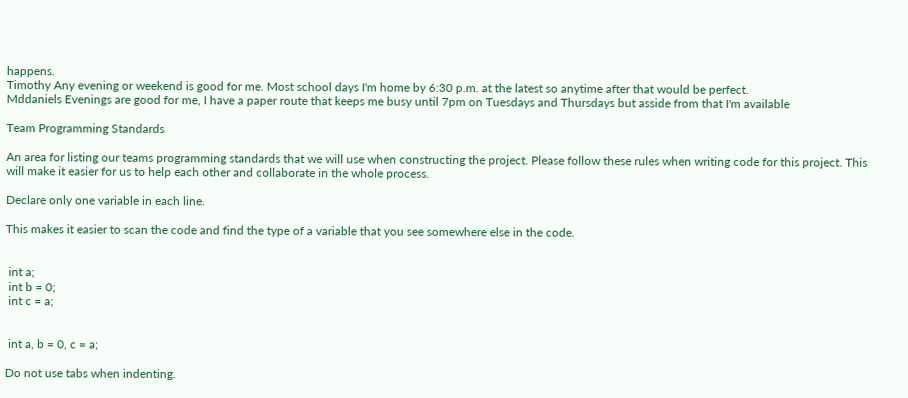happens.
Timothy Any evening or weekend is good for me. Most school days I'm home by 6:30 p.m. at the latest so anytime after that would be perfect.
Mddaniels Evenings are good for me, I have a paper route that keeps me busy until 7pm on Tuesdays and Thursdays but asside from that I'm available

Team Programming Standards

An area for listing our teams programming standards that we will use when constructing the project. Please follow these rules when writing code for this project. This will make it easier for us to help each other and collaborate in the whole process.

Declare only one variable in each line.

This makes it easier to scan the code and find the type of a variable that you see somewhere else in the code.


 int a;
 int b = 0;
 int c = a;


 int a, b = 0, c = a;

Do not use tabs when indenting.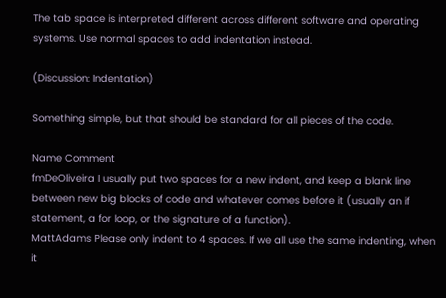The tab space is interpreted different across different software and operating systems. Use normal spaces to add indentation instead.

(Discussion: Indentation)

Something simple, but that should be standard for all pieces of the code.

Name Comment
fmDeOliveira I usually put two spaces for a new indent, and keep a blank line between new big blocks of code and whatever comes before it (usually an if statement, a for loop, or the signature of a function).
MattAdams Please only indent to 4 spaces. If we all use the same indenting, when it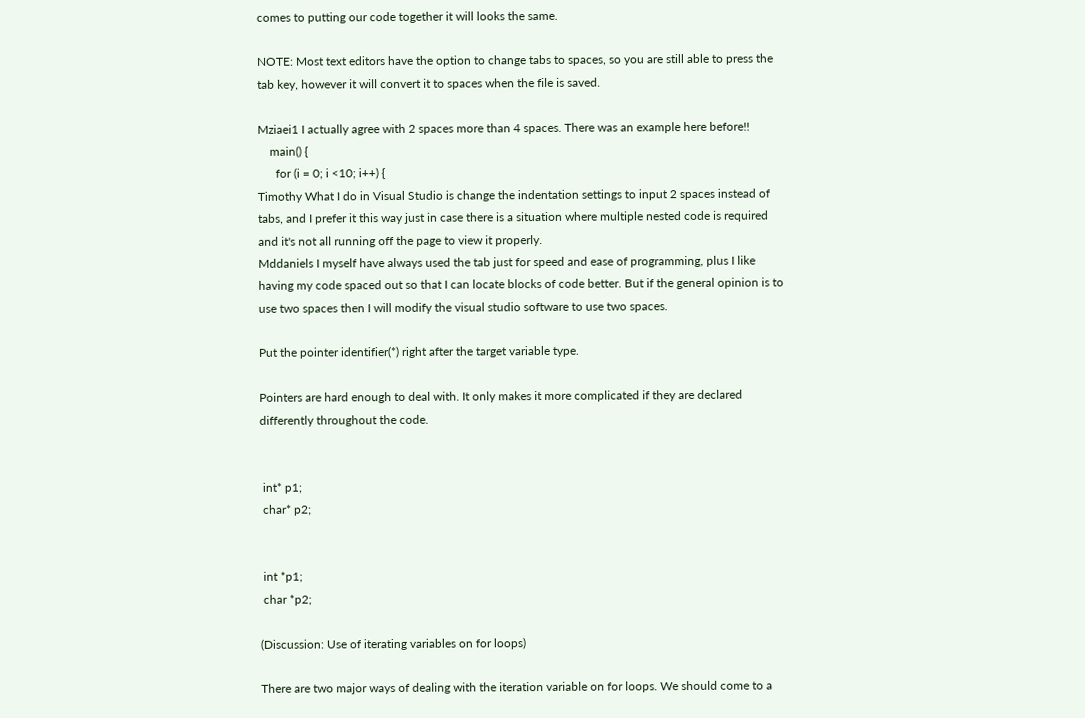comes to putting our code together it will looks the same.

NOTE: Most text editors have the option to change tabs to spaces, so you are still able to press the tab key, however it will convert it to spaces when the file is saved.

Mziaei1 I actually agree with 2 spaces more than 4 spaces. There was an example here before!!
    main() {
      for (i = 0; i <10; i++) {
Timothy What I do in Visual Studio is change the indentation settings to input 2 spaces instead of tabs, and I prefer it this way just in case there is a situation where multiple nested code is required and it's not all running off the page to view it properly.
Mddaniels I myself have always used the tab just for speed and ease of programming, plus I like having my code spaced out so that I can locate blocks of code better. But if the general opinion is to use two spaces then I will modify the visual studio software to use two spaces.

Put the pointer identifier(*) right after the target variable type.

Pointers are hard enough to deal with. It only makes it more complicated if they are declared differently throughout the code.


 int* p1;
 char* p2;


 int *p1;
 char *p2;

(Discussion: Use of iterating variables on for loops)

There are two major ways of dealing with the iteration variable on for loops. We should come to a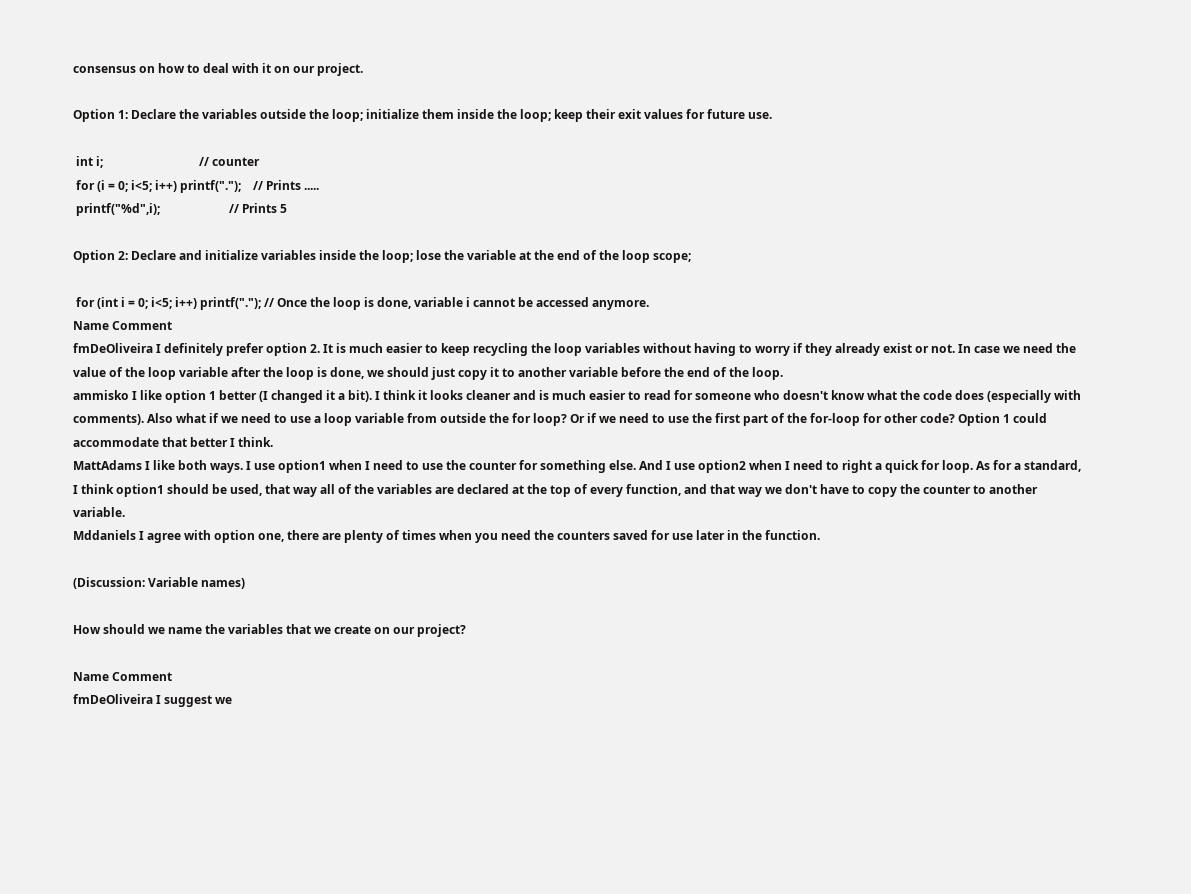consensus on how to deal with it on our project.

Option 1: Declare the variables outside the loop; initialize them inside the loop; keep their exit values for future use.

 int i;                                // counter
 for (i = 0; i<5; i++) printf(".");    // Prints .....
 printf("%d",i);                       // Prints 5

Option 2: Declare and initialize variables inside the loop; lose the variable at the end of the loop scope;

 for (int i = 0; i<5; i++) printf("."); // Once the loop is done, variable i cannot be accessed anymore.
Name Comment
fmDeOliveira I definitely prefer option 2. It is much easier to keep recycling the loop variables without having to worry if they already exist or not. In case we need the value of the loop variable after the loop is done, we should just copy it to another variable before the end of the loop.
ammisko I like option 1 better (I changed it a bit). I think it looks cleaner and is much easier to read for someone who doesn't know what the code does (especially with comments). Also what if we need to use a loop variable from outside the for loop? Or if we need to use the first part of the for-loop for other code? Option 1 could accommodate that better I think.
MattAdams I like both ways. I use option1 when I need to use the counter for something else. And I use option2 when I need to right a quick for loop. As for a standard, I think option1 should be used, that way all of the variables are declared at the top of every function, and that way we don't have to copy the counter to another variable.
Mddaniels I agree with option one, there are plenty of times when you need the counters saved for use later in the function.

(Discussion: Variable names)

How should we name the variables that we create on our project?

Name Comment
fmDeOliveira I suggest we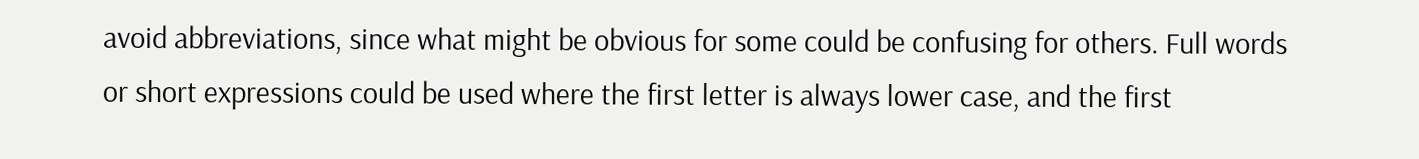avoid abbreviations, since what might be obvious for some could be confusing for others. Full words or short expressions could be used where the first letter is always lower case, and the first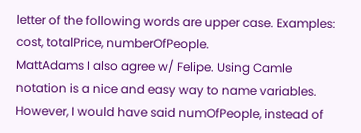letter of the following words are upper case. Examples: cost, totalPrice, numberOfPeople.
MattAdams I also agree w/ Felipe. Using Camle notation is a nice and easy way to name variables. However, I would have said numOfPeople, instead of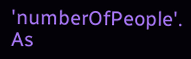'numberOfPeople'. As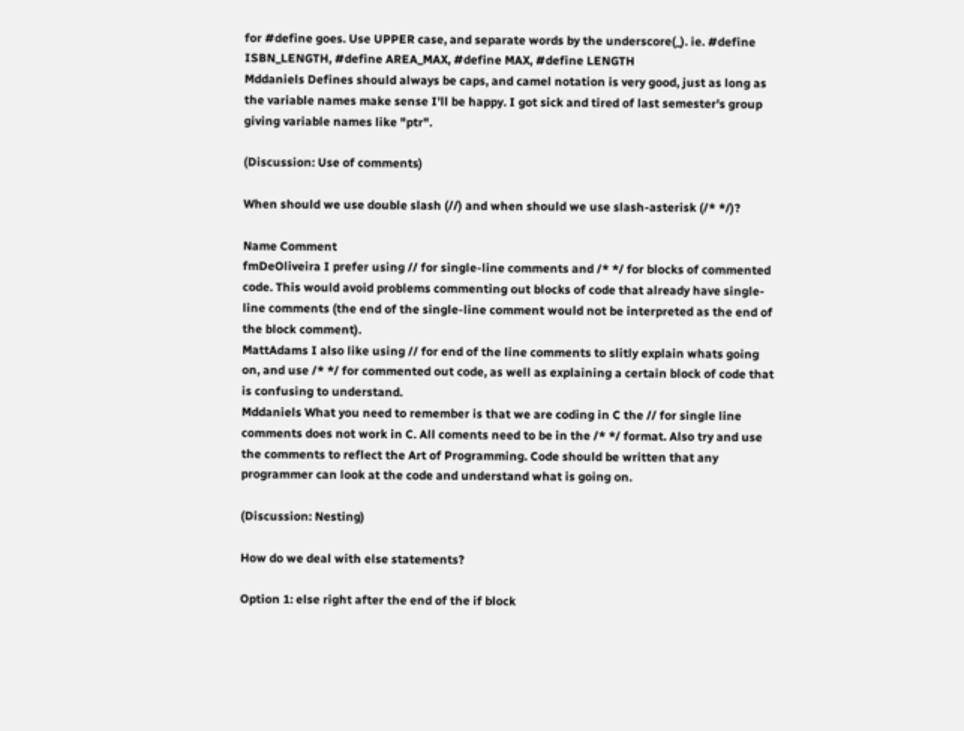for #define goes. Use UPPER case, and separate words by the underscore(_). ie. #define ISBN_LENGTH, #define AREA_MAX, #define MAX, #define LENGTH
Mddaniels Defines should always be caps, and camel notation is very good, just as long as the variable names make sense I'll be happy. I got sick and tired of last semester's group giving variable names like "ptr".

(Discussion: Use of comments)

When should we use double slash (//) and when should we use slash-asterisk (/* */)?

Name Comment
fmDeOliveira I prefer using // for single-line comments and /* */ for blocks of commented code. This would avoid problems commenting out blocks of code that already have single-line comments (the end of the single-line comment would not be interpreted as the end of the block comment).
MattAdams I also like using // for end of the line comments to slitly explain whats going on, and use /* */ for commented out code, as well as explaining a certain block of code that is confusing to understand.
Mddaniels What you need to remember is that we are coding in C the // for single line comments does not work in C. All coments need to be in the /* */ format. Also try and use the comments to reflect the Art of Programming. Code should be written that any programmer can look at the code and understand what is going on.

(Discussion: Nesting)

How do we deal with else statements?

Option 1: else right after the end of the if block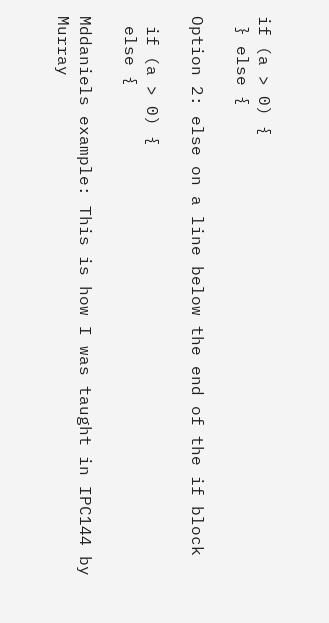if (a > 0) {
 } else {

Option 2: else on a line below the end of the if block

 if (a > 0) {
 else {

Mddaniels example: This is how I was taught in IPC144 by Murray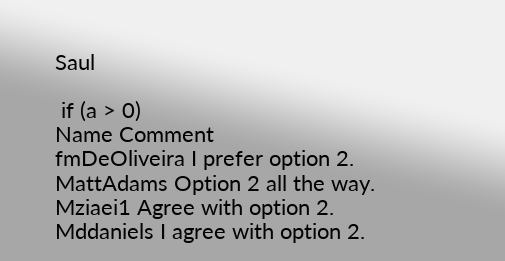Saul

 if (a > 0)
Name Comment
fmDeOliveira I prefer option 2.
MattAdams Option 2 all the way.
Mziaei1 Agree with option 2.
Mddaniels I agree with option 2.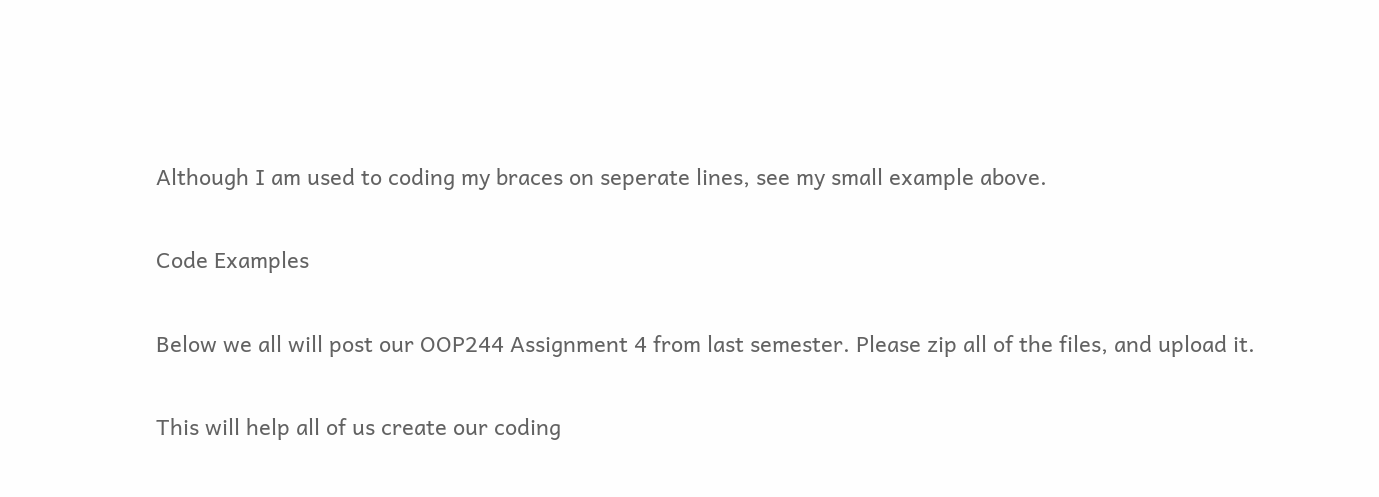Although I am used to coding my braces on seperate lines, see my small example above.

Code Examples

Below we all will post our OOP244 Assignment 4 from last semester. Please zip all of the files, and upload it.

This will help all of us create our coding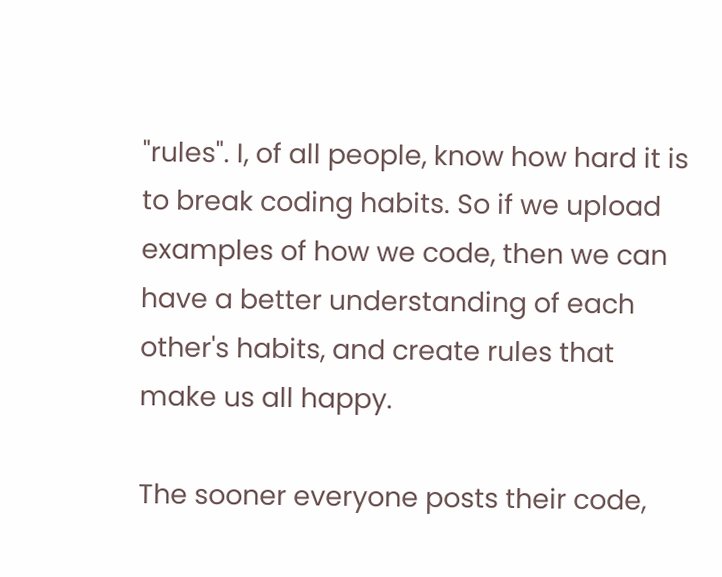"rules". I, of all people, know how hard it is to break coding habits. So if we upload examples of how we code, then we can have a better understanding of each other's habits, and create rules that make us all happy.

The sooner everyone posts their code,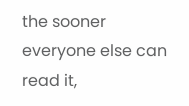the sooner everyone else can read it,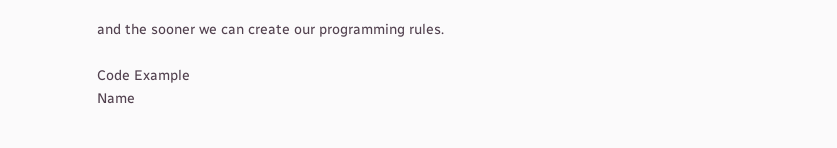and the sooner we can create our programming rules.

Code Example
Name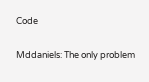Code

Mddaniels: The only problem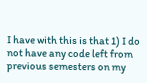I have with this is that 1) I do not have any code left from previous semesters on my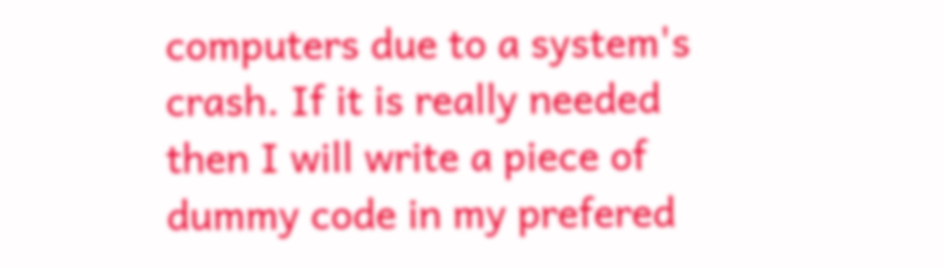computers due to a system's crash. If it is really needed then I will write a piece of dummy code in my prefered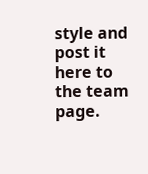style and post it here to the team page.